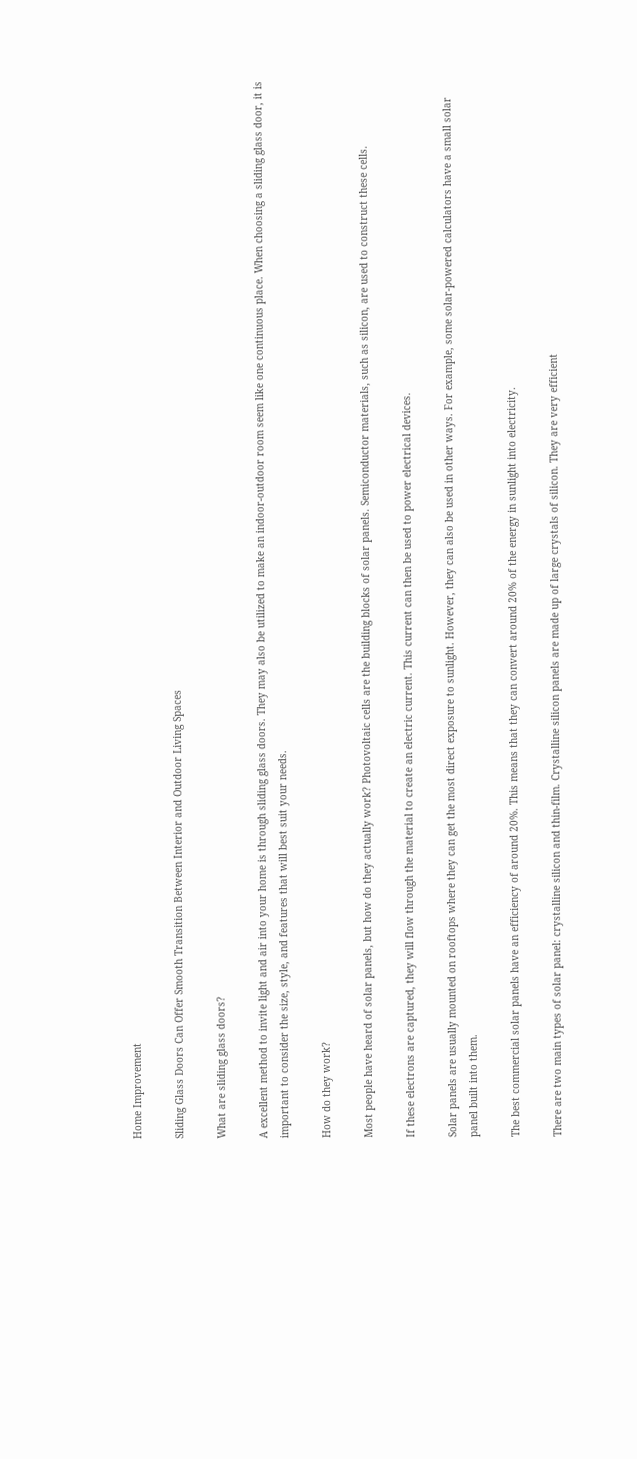Home Improvement

Sliding Glass Doors Can Offer Smooth Transition Between Interior and Outdoor Living Spaces

What are sliding glass doors?

A excellent method to invite light and air into your home is through sliding glass doors. They may also be utilized to make an indoor-outdoor room seem like one continuous place. When choosing a sliding glass door, it is important to consider the size, style, and features that will best suit your needs.

How do they work?

Most people have heard of solar panels, but how do they actually work? Photovoltaic cells are the building blocks of solar panels. Semiconductor materials, such as silicon, are used to construct these cells.

If these electrons are captured, they will flow through the material to create an electric current. This current can then be used to power electrical devices.

Solar panels are usually mounted on rooftops where they can get the most direct exposure to sunlight. However, they can also be used in other ways. For example, some solar-powered calculators have a small solar panel built into them.

The best commercial solar panels have an efficiency of around 20%. This means that they can convert around 20% of the energy in sunlight into electricity.

There are two main types of solar panel: crystalline silicon and thin-film. Crystalline silicon panels are made up of large crystals of silicon. They are very efficient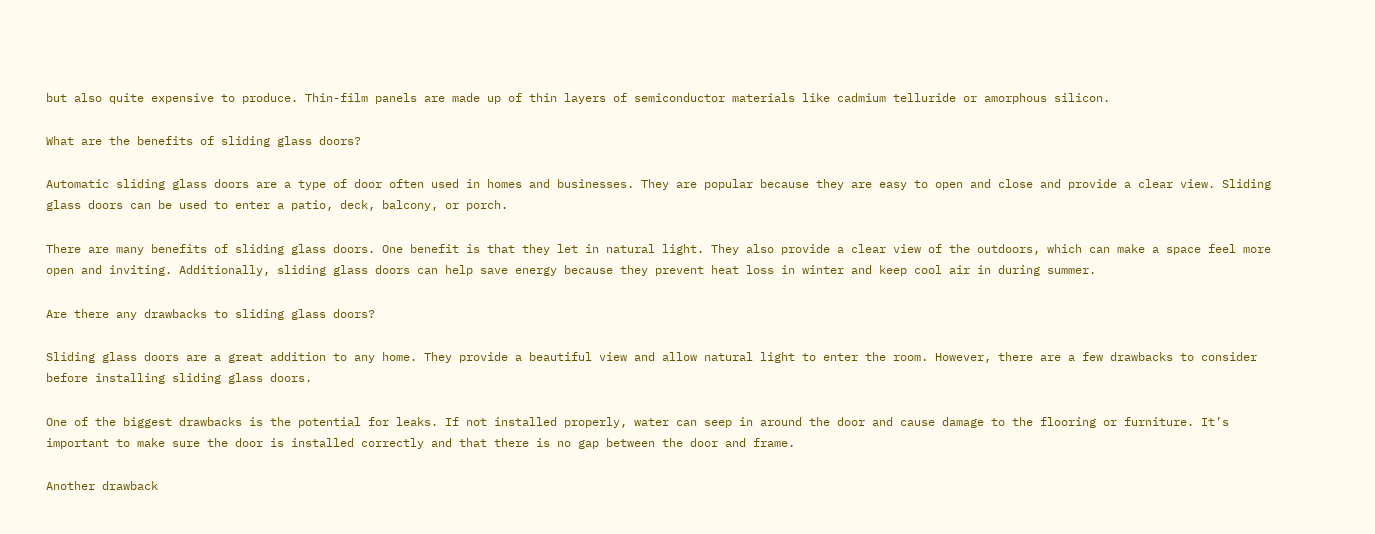but also quite expensive to produce. Thin-film panels are made up of thin layers of semiconductor materials like cadmium telluride or amorphous silicon.

What are the benefits of sliding glass doors?

Automatic sliding glass doors are a type of door often used in homes and businesses. They are popular because they are easy to open and close and provide a clear view. Sliding glass doors can be used to enter a patio, deck, balcony, or porch.

There are many benefits of sliding glass doors. One benefit is that they let in natural light. They also provide a clear view of the outdoors, which can make a space feel more open and inviting. Additionally, sliding glass doors can help save energy because they prevent heat loss in winter and keep cool air in during summer.

Are there any drawbacks to sliding glass doors?

Sliding glass doors are a great addition to any home. They provide a beautiful view and allow natural light to enter the room. However, there are a few drawbacks to consider before installing sliding glass doors.

One of the biggest drawbacks is the potential for leaks. If not installed properly, water can seep in around the door and cause damage to the flooring or furniture. It’s important to make sure the door is installed correctly and that there is no gap between the door and frame.

Another drawback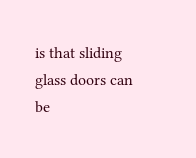is that sliding glass doors can be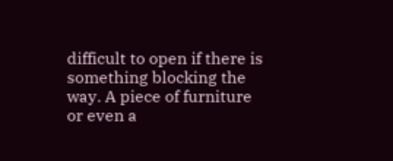difficult to open if there is something blocking the way. A piece of furniture or even a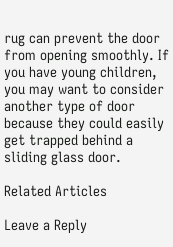rug can prevent the door from opening smoothly. If you have young children, you may want to consider another type of door because they could easily get trapped behind a sliding glass door.

Related Articles

Leave a Reply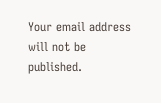Your email address will not be published.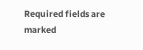Required fields are marked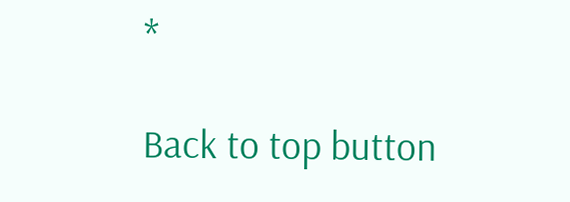*

Back to top button